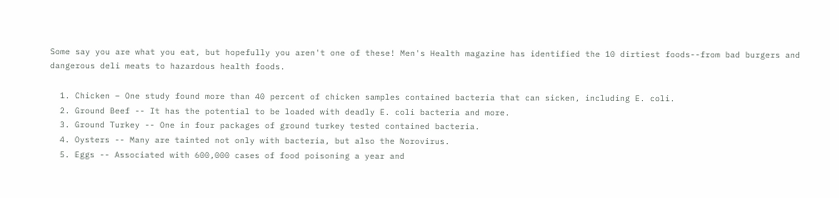Some say you are what you eat, but hopefully you aren't one of these! Men's Health magazine has identified the 10 dirtiest foods--from bad burgers and dangerous deli meats to hazardous health foods.

  1. Chicken – One study found more than 40 percent of chicken samples contained bacteria that can sicken, including E. coli.
  2. Ground Beef -- It has the potential to be loaded with deadly E. coli bacteria and more.
  3. Ground Turkey -- One in four packages of ground turkey tested contained bacteria.
  4. Oysters -- Many are tainted not only with bacteria, but also the Norovirus.
  5. Eggs -- Associated with 600,000 cases of food poisoning a year and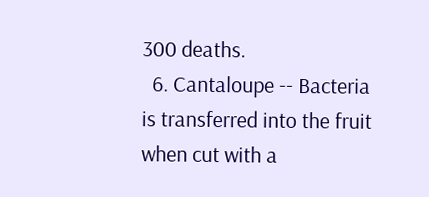300 deaths.
  6. Cantaloupe -- Bacteria is transferred into the fruit when cut with a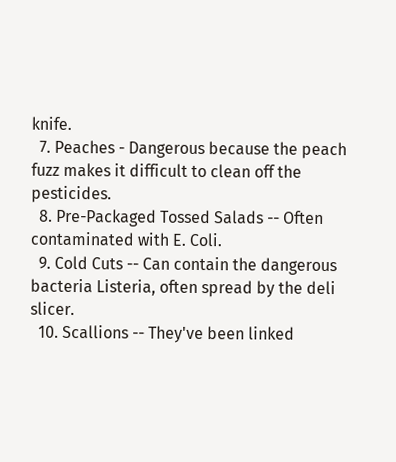knife.
  7. Peaches - Dangerous because the peach fuzz makes it difficult to clean off the pesticides.
  8. Pre-Packaged Tossed Salads -- Often contaminated with E. Coli.
  9. Cold Cuts -- Can contain the dangerous bacteria Listeria, often spread by the deli slicer.
  10. Scallions -- They've been linked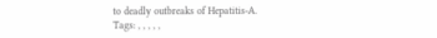to deadly outbreaks of Hepatitis-A.
Tags: , , , , ,